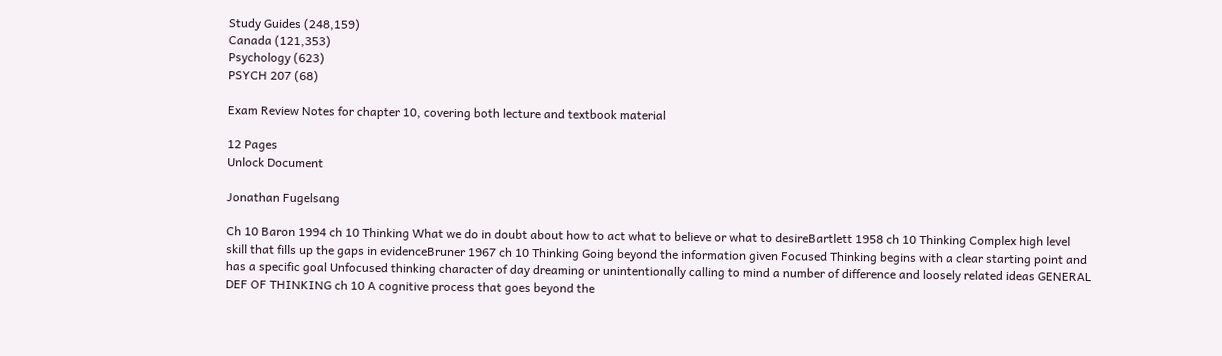Study Guides (248,159)
Canada (121,353)
Psychology (623)
PSYCH 207 (68)

Exam Review Notes for chapter 10, covering both lecture and textbook material

12 Pages
Unlock Document

Jonathan Fugelsang

Ch 10 Baron 1994 ch 10 Thinking What we do in doubt about how to act what to believe or what to desireBartlett 1958 ch 10 Thinking Complex high level skill that fills up the gaps in evidenceBruner 1967 ch 10 Thinking Going beyond the information given Focused Thinking begins with a clear starting point and has a specific goal Unfocused thinking character of day dreaming or unintentionally calling to mind a number of difference and loosely related ideas GENERAL DEF OF THINKING ch 10 A cognitive process that goes beyond the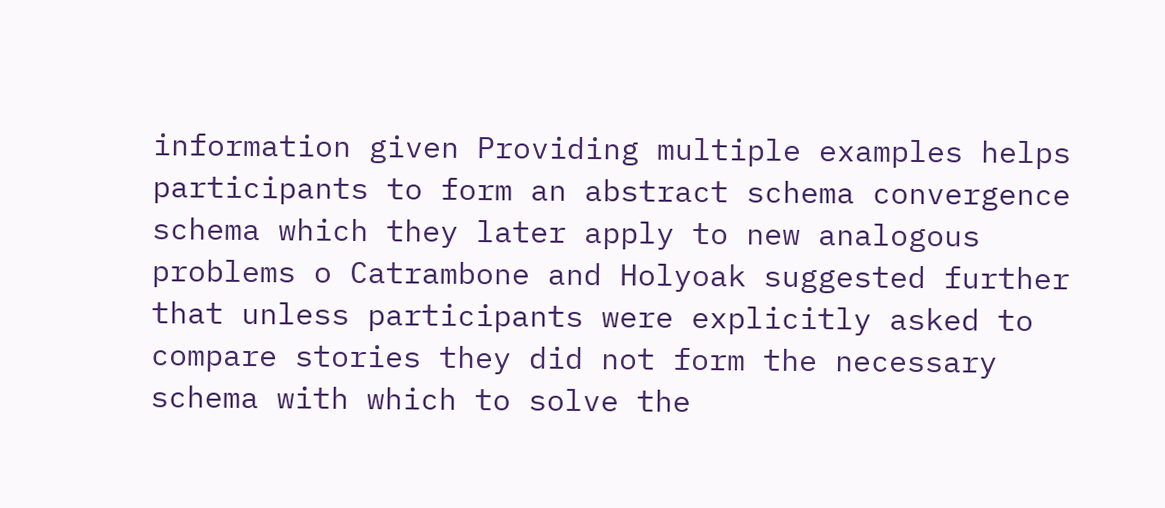information given Providing multiple examples helps participants to form an abstract schema convergence schema which they later apply to new analogous problems o Catrambone and Holyoak suggested further that unless participants were explicitly asked to compare stories they did not form the necessary schema with which to solve the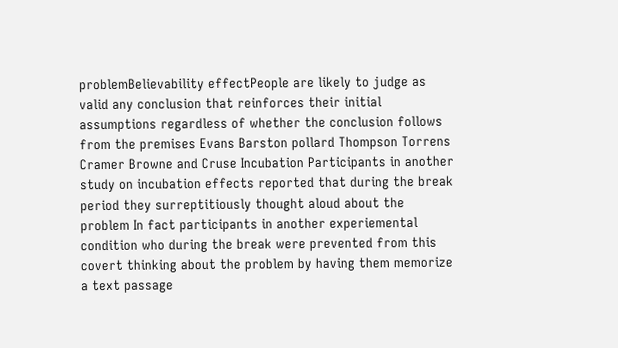problemBelievability effectPeople are likely to judge as valid any conclusion that reinforces their initial assumptions regardless of whether the conclusion follows from the premises Evans Barston pollard Thompson Torrens Cramer Browne and Cruse Incubation Participants in another study on incubation effects reported that during the break period they surreptitiously thought aloud about the problem In fact participants in another experiemental condition who during the break were prevented from this covert thinking about the problem by having them memorize a text passage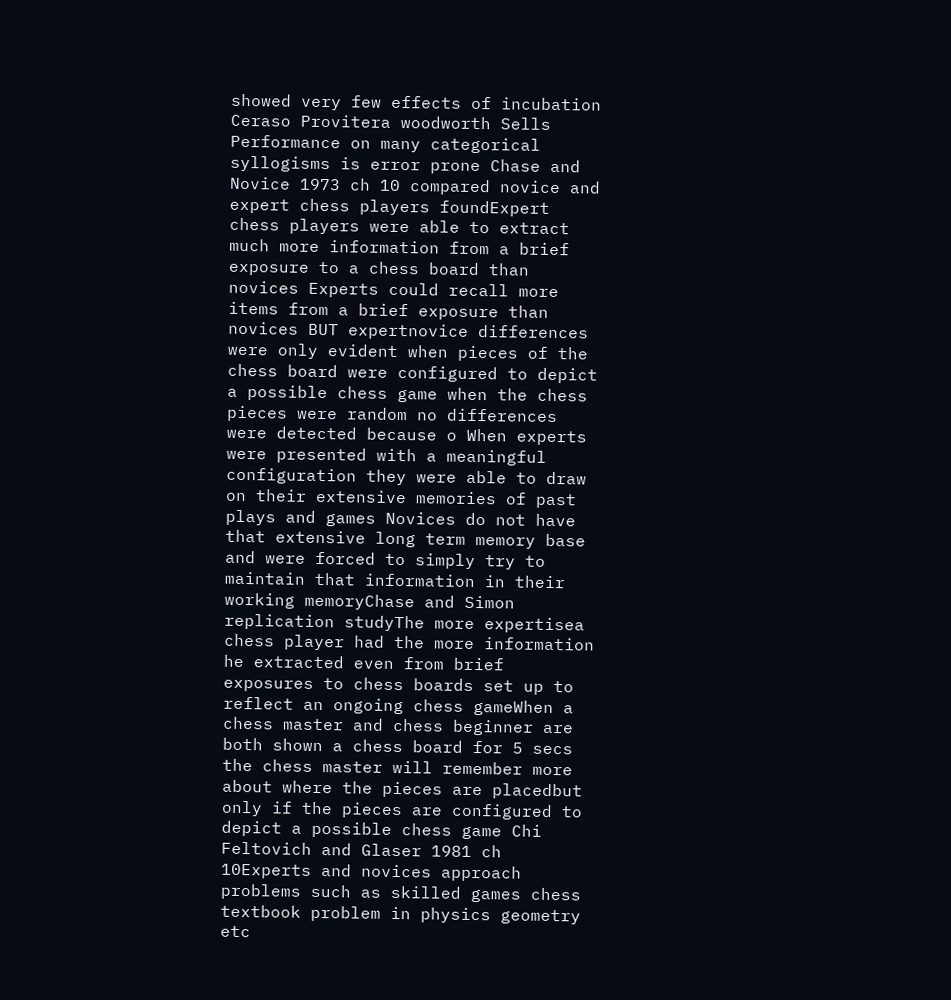showed very few effects of incubation Ceraso Provitera woodworth Sells Performance on many categorical syllogisms is error prone Chase and Novice 1973 ch 10 compared novice and expert chess players foundExpert chess players were able to extract much more information from a brief exposure to a chess board than novices Experts could recall more items from a brief exposure than novices BUT expertnovice differences were only evident when pieces of the chess board were configured to depict a possible chess game when the chess pieces were random no differences were detected because o When experts were presented with a meaningful configuration they were able to draw on their extensive memories of past plays and games Novices do not have that extensive long term memory base and were forced to simply try to maintain that information in their working memoryChase and Simon replication studyThe more expertisea chess player had the more information he extracted even from brief exposures to chess boards set up to reflect an ongoing chess gameWhen a chess master and chess beginner are both shown a chess board for 5 secs the chess master will remember more about where the pieces are placedbut only if the pieces are configured to depict a possible chess game Chi Feltovich and Glaser 1981 ch 10Experts and novices approach problems such as skilled games chess textbook problem in physics geometry etc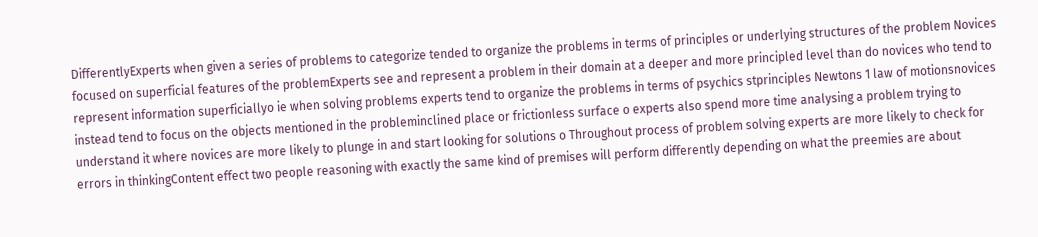DifferentlyExperts when given a series of problems to categorize tended to organize the problems in terms of principles or underlying structures of the problem Novices focused on superficial features of the problemExperts see and represent a problem in their domain at a deeper and more principled level than do novices who tend to represent information superficiallyo ie when solving problems experts tend to organize the problems in terms of psychics stprinciples Newtons 1 law of motionsnovices instead tend to focus on the objects mentioned in the probleminclined place or frictionless surface o experts also spend more time analysing a problem trying to understand it where novices are more likely to plunge in and start looking for solutions o Throughout process of problem solving experts are more likely to check for errors in thinkingContent effect two people reasoning with exactly the same kind of premises will perform differently depending on what the preemies are about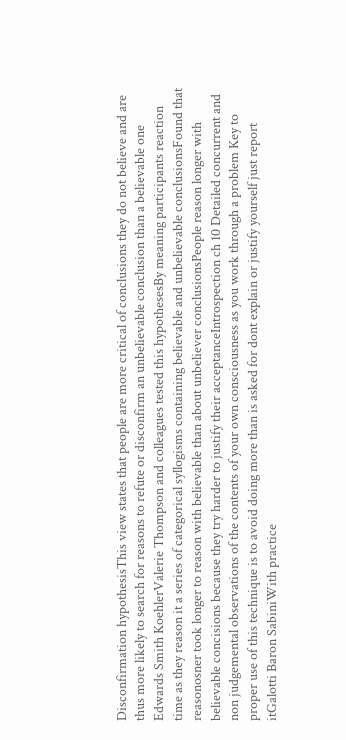Disconfirmation hypothesisThis view states that people are more critical of conclusions they do not believe and are thus more likely to search for reasons to refute or disconfirm an unbelievable conclusion than a believable one Edwards Smith KoehlerValerie Thompson and colleagues tested this hypothesesBy meaning participants reaction time as they reason it a series of categorical syllogisms containing believable and unbelievable conclusionsFound that reasonosner took longer to reason with believable than about unbeliever conclusionsPeople reason longer with believable concisions because they try harder to justify their acceptanceIntrospection ch 10 Detailed concurrent and non judgemental observations of the contents of your own consciousness as you work through a problem Key to proper use of this technique is to avoid doing more than is asked for dont explain or justify yourself just report itGalotti Baron SabiniWith practice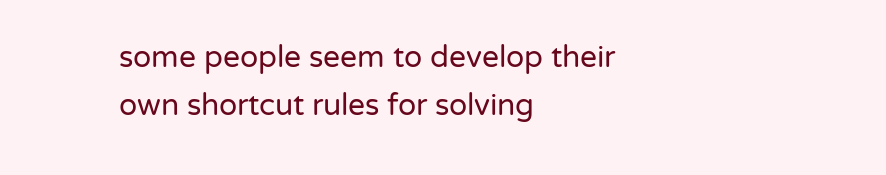some people seem to develop their own shortcut rules for solving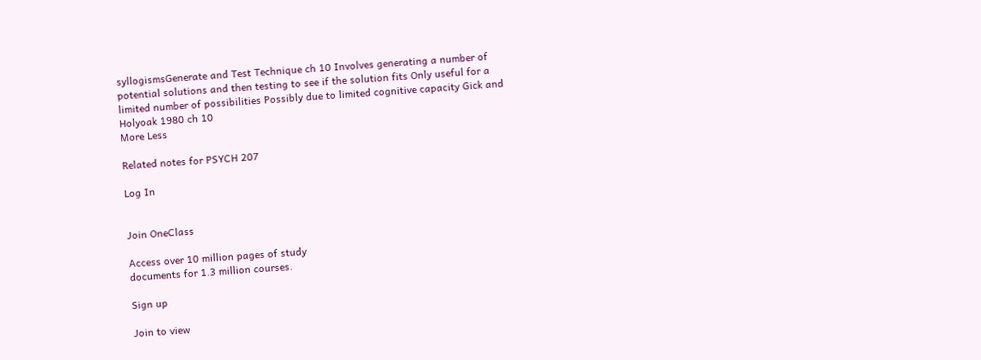syllogismsGenerate and Test Technique ch 10 Involves generating a number of potential solutions and then testing to see if the solution fits Only useful for a limited number of possibilities Possibly due to limited cognitive capacity Gick and Holyoak 1980 ch 10
More Less

Related notes for PSYCH 207

Log In


Join OneClass

Access over 10 million pages of study
documents for 1.3 million courses.

Sign up

Join to view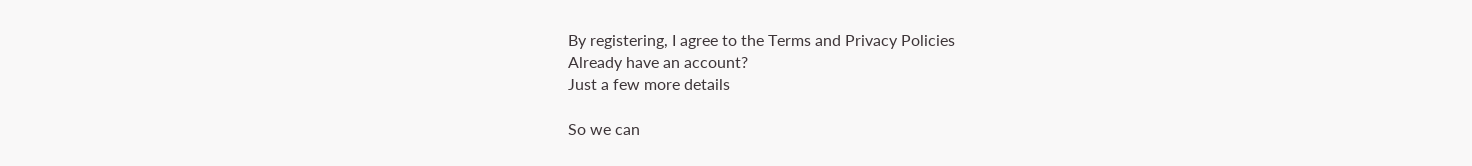By registering, I agree to the Terms and Privacy Policies
Already have an account?
Just a few more details

So we can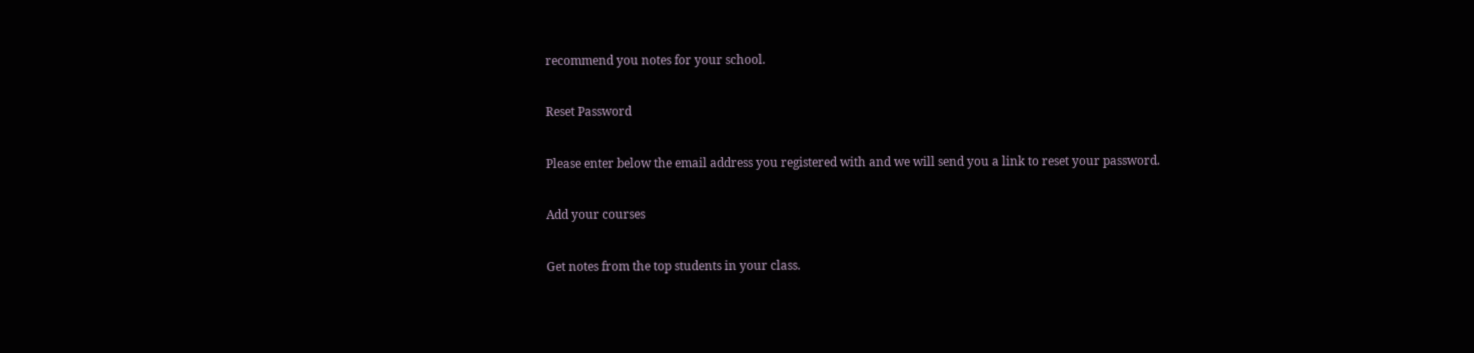recommend you notes for your school.

Reset Password

Please enter below the email address you registered with and we will send you a link to reset your password.

Add your courses

Get notes from the top students in your class.